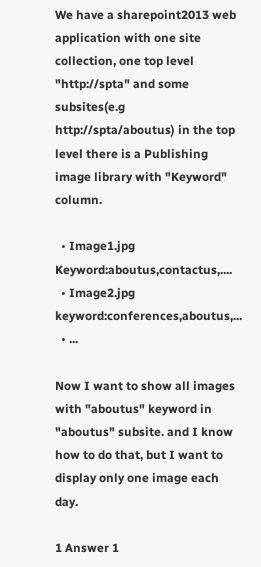We have a sharepoint2013 web application with one site collection, one top level "http://spta" and some subsites(e.g http://spta/aboutus) in the top level there is a Publishing image library with "Keyword" column.

  • Image1.jpg Keyword:aboutus,contactus,....
  • Image2.jpg keyword:conferences,aboutus,...
  • ...

Now I want to show all images with "aboutus" keyword in "aboutus" subsite. and I know how to do that, but I want to display only one image each day.

1 Answer 1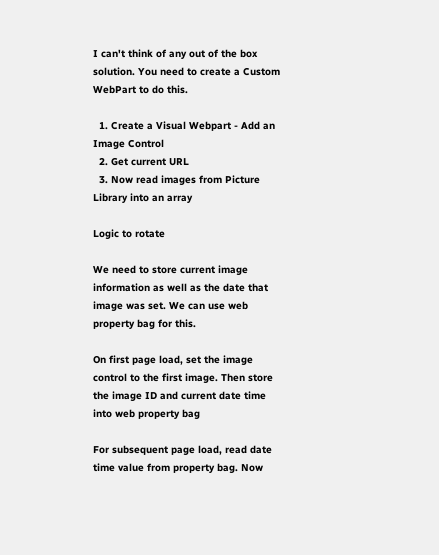I can't think of any out of the box solution. You need to create a Custom WebPart to do this.

  1. Create a Visual Webpart - Add an Image Control
  2. Get current URL
  3. Now read images from Picture Library into an array

Logic to rotate

We need to store current image information as well as the date that image was set. We can use web property bag for this.

On first page load, set the image control to the first image. Then store the image ID and current date time into web property bag

For subsequent page load, read date time value from property bag. Now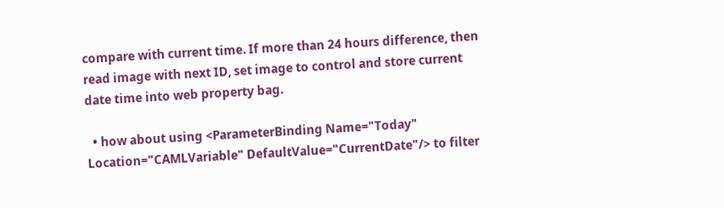compare with current time. If more than 24 hours difference, then read image with next ID, set image to control and store current date time into web property bag.

  • how about using <ParameterBinding Name="Today" Location="CAMLVariable" DefaultValue="CurrentDate"/> to filter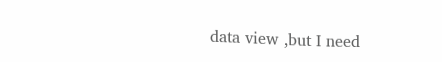data view ,but I need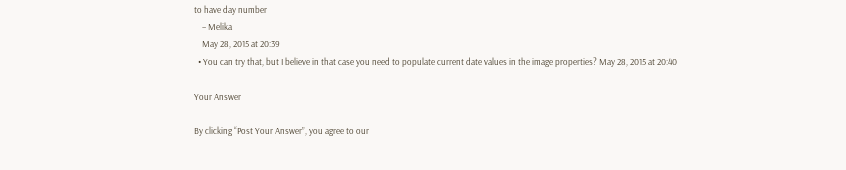to have day number
    – Melika
    May 28, 2015 at 20:39
  • You can try that, but I believe in that case you need to populate current date values in the image properties? May 28, 2015 at 20:40

Your Answer

By clicking “Post Your Answer”, you agree to our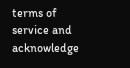terms of service and acknowledge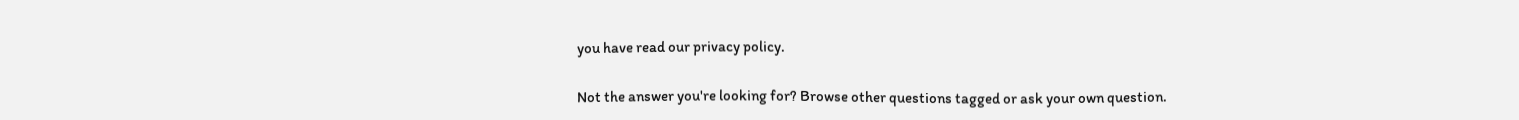you have read our privacy policy.

Not the answer you're looking for? Browse other questions tagged or ask your own question.